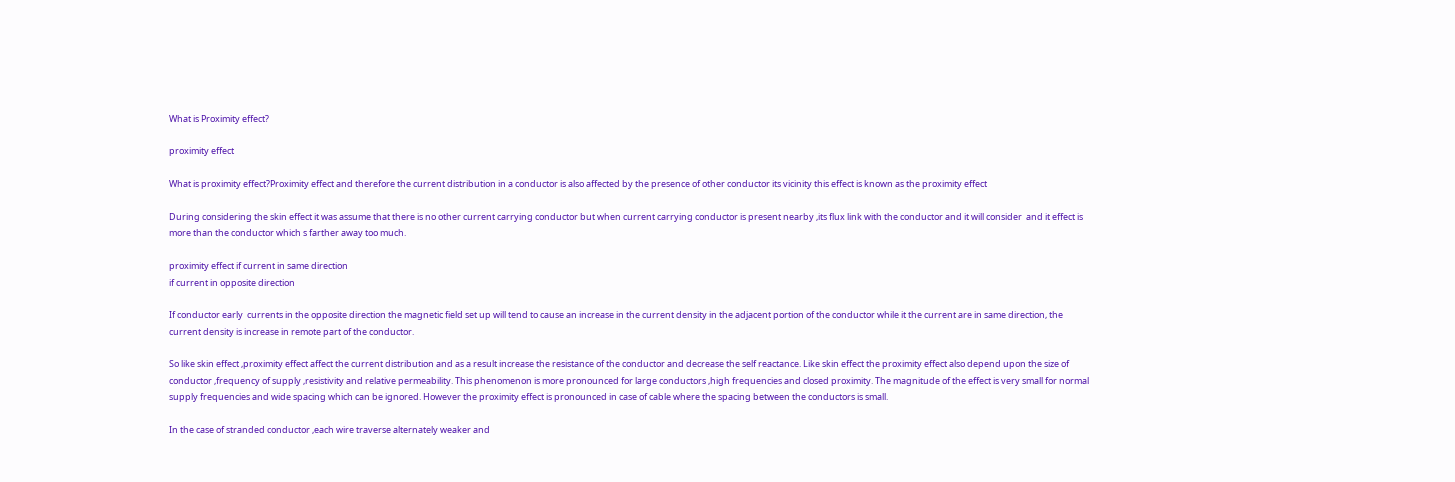What is Proximity effect?

proximity effect

What is proximity effect?Proximity effect and therefore the current distribution in a conductor is also affected by the presence of other conductor its vicinity this effect is known as the proximity effect

During considering the skin effect it was assume that there is no other current carrying conductor but when current carrying conductor is present nearby ,its flux link with the conductor and it will consider  and it effect is more than the conductor which s farther away too much.

proximity effect if current in same direction
if current in opposite direction

If conductor early  currents in the opposite direction the magnetic field set up will tend to cause an increase in the current density in the adjacent portion of the conductor while it the current are in same direction, the current density is increase in remote part of the conductor.

So like skin effect ,proximity effect affect the current distribution and as a result increase the resistance of the conductor and decrease the self reactance. Like skin effect the proximity effect also depend upon the size of conductor ,frequency of supply ,resistivity and relative permeability. This phenomenon is more pronounced for large conductors ,high frequencies and closed proximity. The magnitude of the effect is very small for normal supply frequencies and wide spacing which can be ignored. However the proximity effect is pronounced in case of cable where the spacing between the conductors is small.

In the case of stranded conductor ,each wire traverse alternately weaker and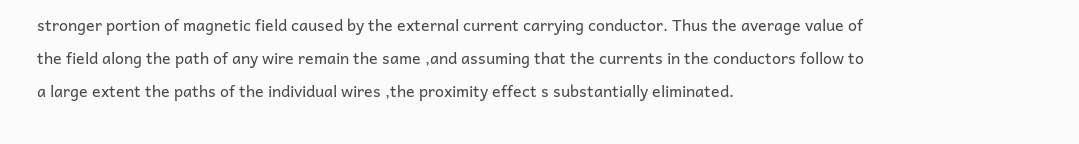stronger portion of magnetic field caused by the external current carrying conductor. Thus the average value of the field along the path of any wire remain the same ,and assuming that the currents in the conductors follow to a large extent the paths of the individual wires ,the proximity effect s substantially eliminated.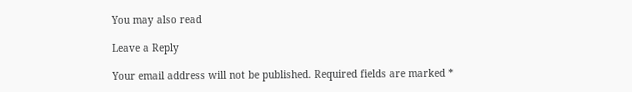You may also read

Leave a Reply

Your email address will not be published. Required fields are marked *